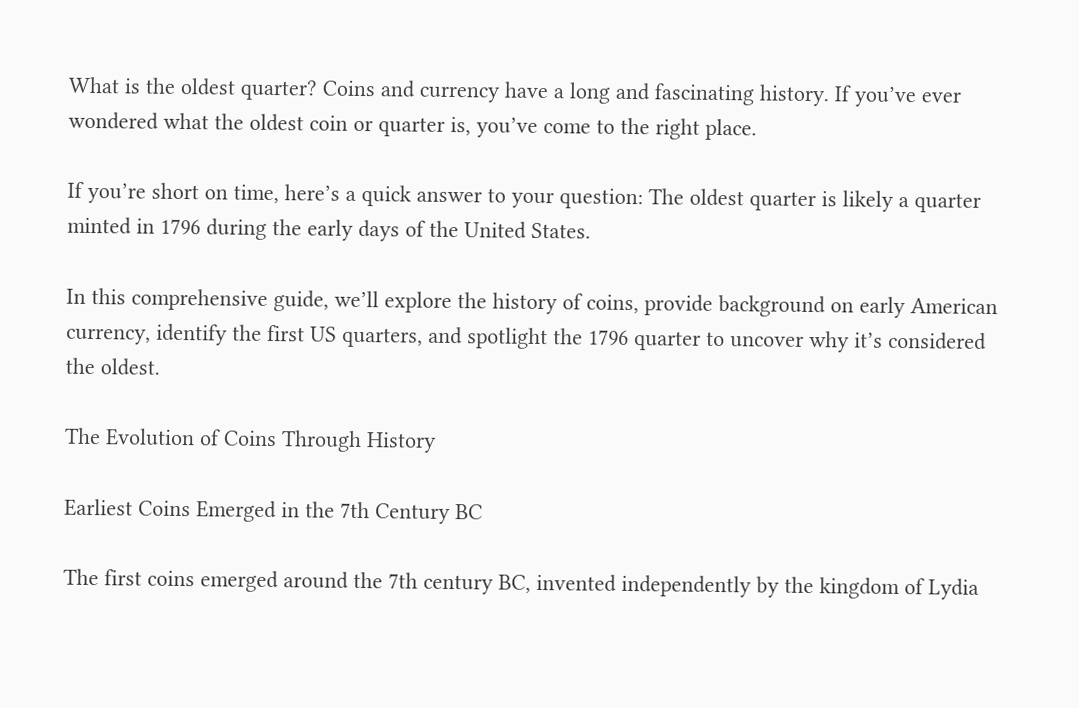What is the oldest quarter? Coins and currency have a long and fascinating history. If you’ve ever wondered what the oldest coin or quarter is, you’ve come to the right place.

If you’re short on time, here’s a quick answer to your question: The oldest quarter is likely a quarter minted in 1796 during the early days of the United States.

In this comprehensive guide, we’ll explore the history of coins, provide background on early American currency, identify the first US quarters, and spotlight the 1796 quarter to uncover why it’s considered the oldest.

The Evolution of Coins Through History

Earliest Coins Emerged in the 7th Century BC

The first coins emerged around the 7th century BC, invented independently by the kingdom of Lydia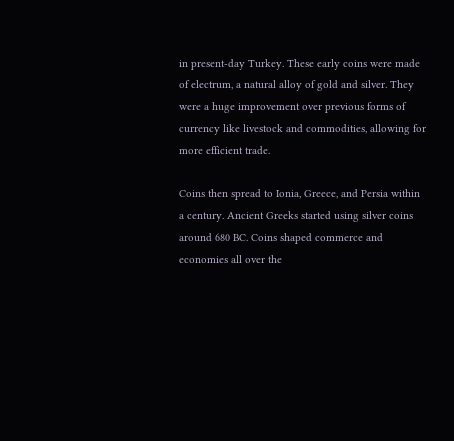in present-day Turkey. These early coins were made of electrum, a natural alloy of gold and silver. They were a huge improvement over previous forms of currency like livestock and commodities, allowing for more efficient trade.

Coins then spread to Ionia, Greece, and Persia within a century. Ancient Greeks started using silver coins around 680 BC. Coins shaped commerce and economies all over the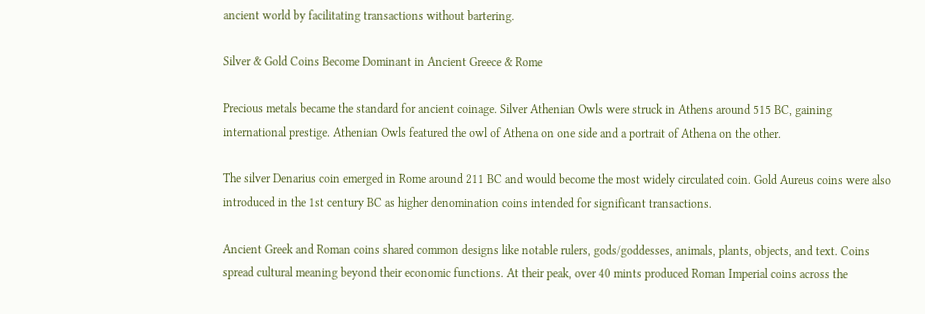ancient world by facilitating transactions without bartering.

Silver & Gold Coins Become Dominant in Ancient Greece & Rome

Precious metals became the standard for ancient coinage. Silver Athenian Owls were struck in Athens around 515 BC, gaining international prestige. Athenian Owls featured the owl of Athena on one side and a portrait of Athena on the other.

The silver Denarius coin emerged in Rome around 211 BC and would become the most widely circulated coin. Gold Aureus coins were also introduced in the 1st century BC as higher denomination coins intended for significant transactions.

Ancient Greek and Roman coins shared common designs like notable rulers, gods/goddesses, animals, plants, objects, and text. Coins spread cultural meaning beyond their economic functions. At their peak, over 40 mints produced Roman Imperial coins across the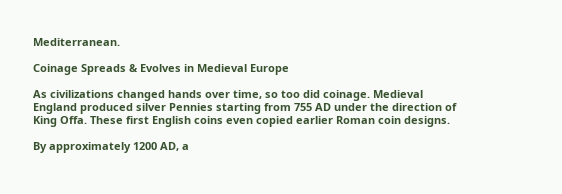Mediterranean.

Coinage Spreads & Evolves in Medieval Europe

As civilizations changed hands over time, so too did coinage. Medieval England produced silver Pennies starting from 755 AD under the direction of King Offa. These first English coins even copied earlier Roman coin designs.

By approximately 1200 AD, a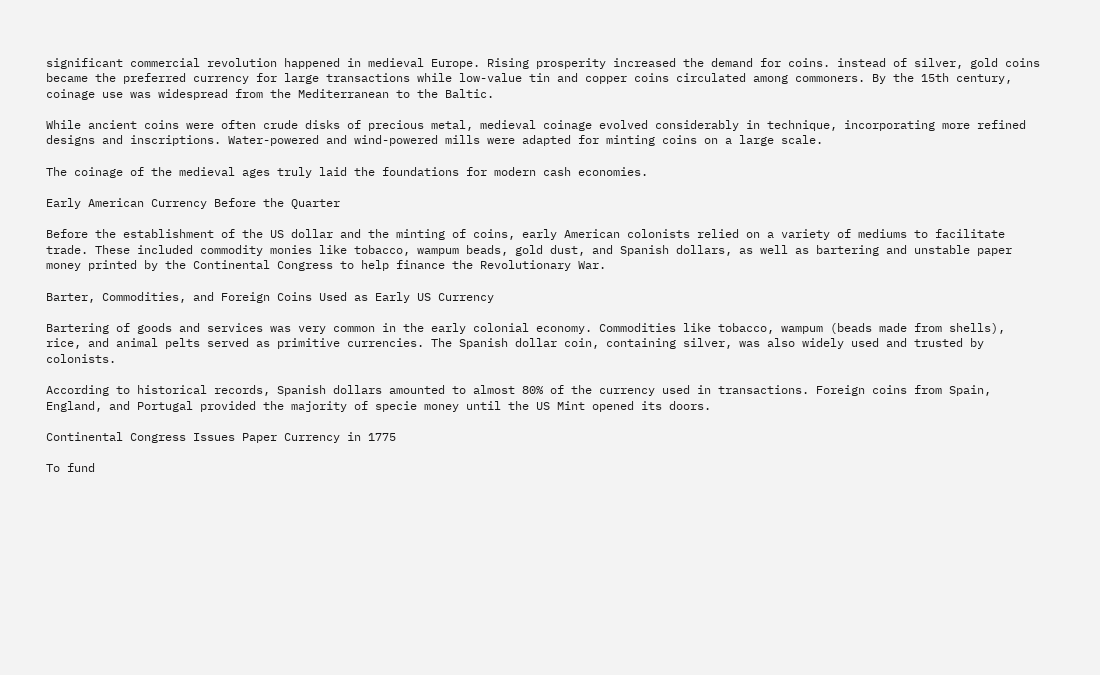significant commercial revolution happened in medieval Europe. Rising prosperity increased the demand for coins. instead of silver, gold coins became the preferred currency for large transactions while low-value tin and copper coins circulated among commoners. By the 15th century, coinage use was widespread from the Mediterranean to the Baltic.

While ancient coins were often crude disks of precious metal, medieval coinage evolved considerably in technique, incorporating more refined designs and inscriptions. Water-powered and wind-powered mills were adapted for minting coins on a large scale.

The coinage of the medieval ages truly laid the foundations for modern cash economies.

Early American Currency Before the Quarter

Before the establishment of the US dollar and the minting of coins, early American colonists relied on a variety of mediums to facilitate trade. These included commodity monies like tobacco, wampum beads, gold dust, and Spanish dollars, as well as bartering and unstable paper money printed by the Continental Congress to help finance the Revolutionary War.

Barter, Commodities, and Foreign Coins Used as Early US Currency

Bartering of goods and services was very common in the early colonial economy. Commodities like tobacco, wampum (beads made from shells), rice, and animal pelts served as primitive currencies. The Spanish dollar coin, containing silver, was also widely used and trusted by colonists.

According to historical records, Spanish dollars amounted to almost 80% of the currency used in transactions. Foreign coins from Spain, England, and Portugal provided the majority of specie money until the US Mint opened its doors.

Continental Congress Issues Paper Currency in 1775

To fund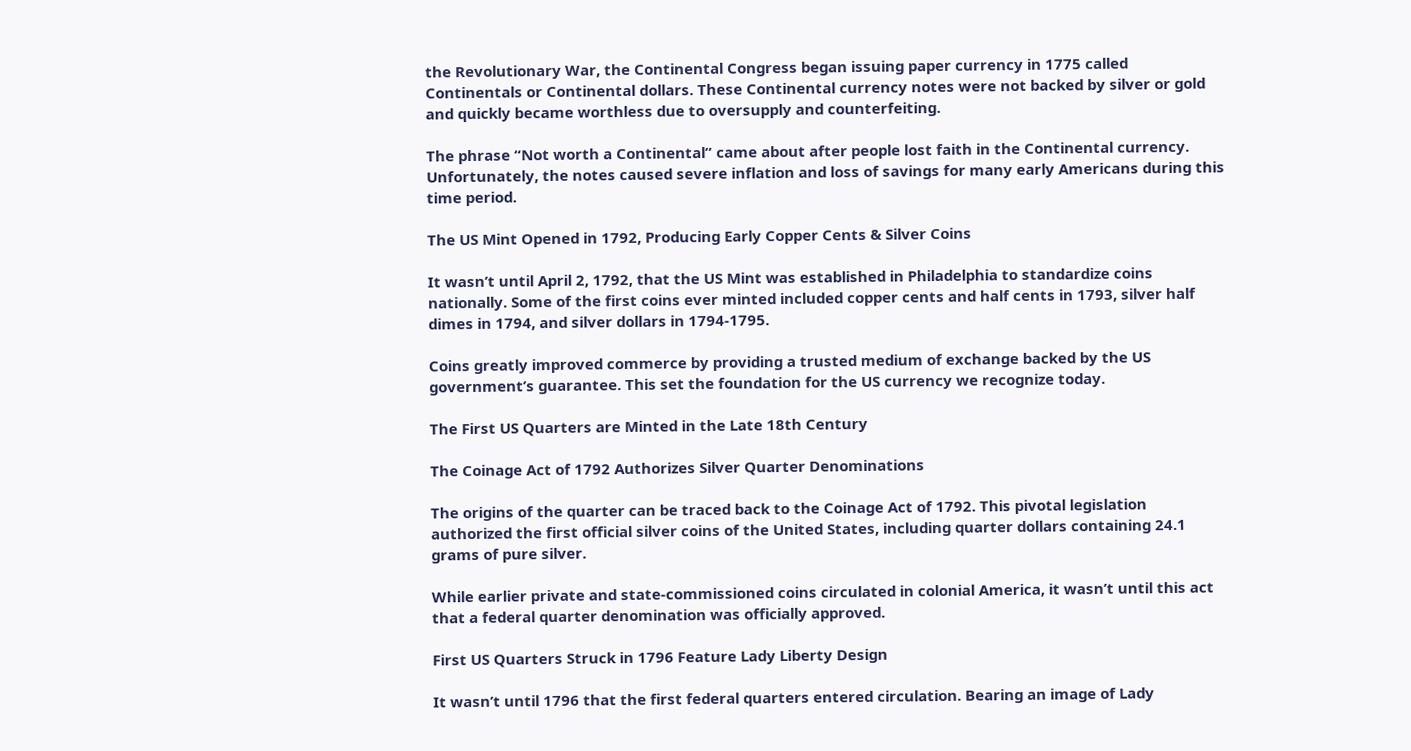the Revolutionary War, the Continental Congress began issuing paper currency in 1775 called Continentals or Continental dollars. These Continental currency notes were not backed by silver or gold and quickly became worthless due to oversupply and counterfeiting.

The phrase “Not worth a Continental” came about after people lost faith in the Continental currency. Unfortunately, the notes caused severe inflation and loss of savings for many early Americans during this time period.

The US Mint Opened in 1792, Producing Early Copper Cents & Silver Coins

It wasn’t until April 2, 1792, that the US Mint was established in Philadelphia to standardize coins nationally. Some of the first coins ever minted included copper cents and half cents in 1793, silver half dimes in 1794, and silver dollars in 1794-1795.

Coins greatly improved commerce by providing a trusted medium of exchange backed by the US government’s guarantee. This set the foundation for the US currency we recognize today.

The First US Quarters are Minted in the Late 18th Century

The Coinage Act of 1792 Authorizes Silver Quarter Denominations

The origins of the quarter can be traced back to the Coinage Act of 1792. This pivotal legislation authorized the first official silver coins of the United States, including quarter dollars containing 24.1 grams of pure silver.

While earlier private and state-commissioned coins circulated in colonial America, it wasn’t until this act that a federal quarter denomination was officially approved.

First US Quarters Struck in 1796 Feature Lady Liberty Design

It wasn’t until 1796 that the first federal quarters entered circulation. Bearing an image of Lady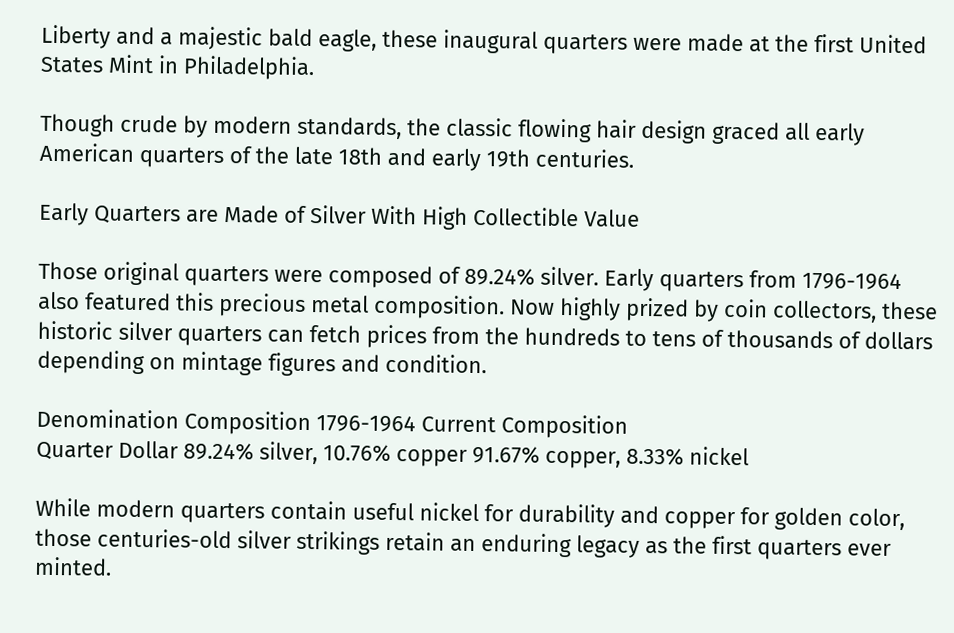Liberty and a majestic bald eagle, these inaugural quarters were made at the first United States Mint in Philadelphia.

Though crude by modern standards, the classic flowing hair design graced all early American quarters of the late 18th and early 19th centuries.

Early Quarters are Made of Silver With High Collectible Value

Those original quarters were composed of 89.24% silver. Early quarters from 1796-1964 also featured this precious metal composition. Now highly prized by coin collectors, these historic silver quarters can fetch prices from the hundreds to tens of thousands of dollars depending on mintage figures and condition.

Denomination Composition 1796-1964 Current Composition
Quarter Dollar 89.24% silver, 10.76% copper 91.67% copper, 8.33% nickel

While modern quarters contain useful nickel for durability and copper for golden color, those centuries-old silver strikings retain an enduring legacy as the first quarters ever minted.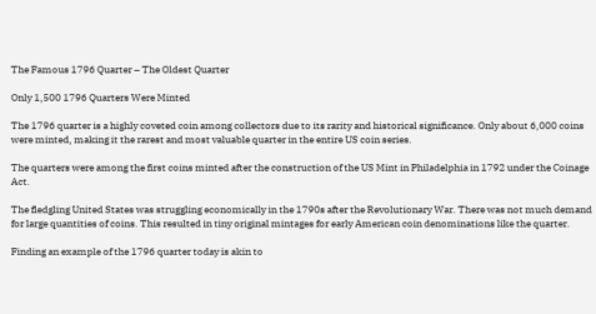The Famous 1796 Quarter – The Oldest Quarter

Only 1,500 1796 Quarters Were Minted

The 1796 quarter is a highly coveted coin among collectors due to its rarity and historical significance. Only about 6,000 coins were minted, making it the rarest and most valuable quarter in the entire US coin series.

The quarters were among the first coins minted after the construction of the US Mint in Philadelphia in 1792 under the Coinage Act.

The fledgling United States was struggling economically in the 1790s after the Revolutionary War. There was not much demand for large quantities of coins. This resulted in tiny original mintages for early American coin denominations like the quarter.

Finding an example of the 1796 quarter today is akin to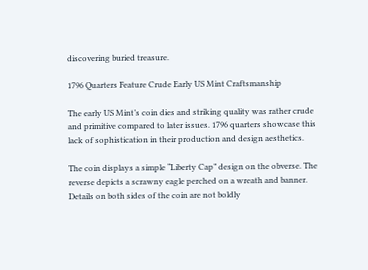discovering buried treasure.

1796 Quarters Feature Crude Early US Mint Craftsmanship

The early US Mint’s coin dies and striking quality was rather crude and primitive compared to later issues. 1796 quarters showcase this lack of sophistication in their production and design aesthetics.

The coin displays a simple “Liberty Cap” design on the obverse. The reverse depicts a scrawny eagle perched on a wreath and banner. Details on both sides of the coin are not boldly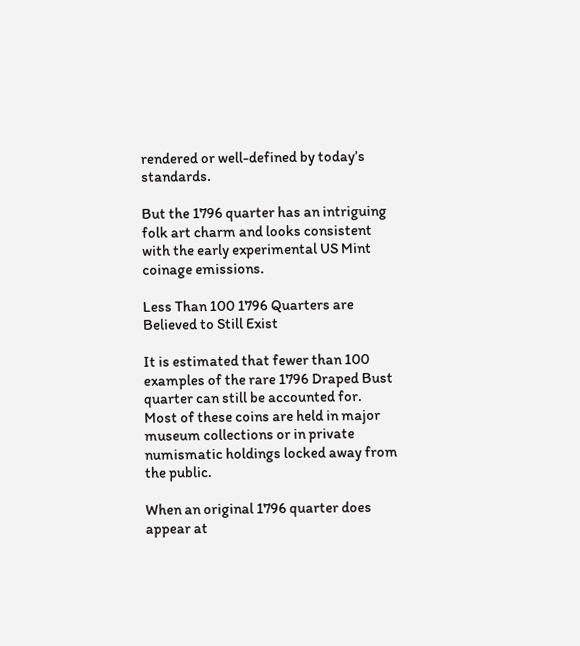rendered or well-defined by today’s standards.

But the 1796 quarter has an intriguing folk art charm and looks consistent with the early experimental US Mint coinage emissions.

Less Than 100 1796 Quarters are Believed to Still Exist

It is estimated that fewer than 100 examples of the rare 1796 Draped Bust quarter can still be accounted for. Most of these coins are held in major museum collections or in private numismatic holdings locked away from the public.

When an original 1796 quarter does appear at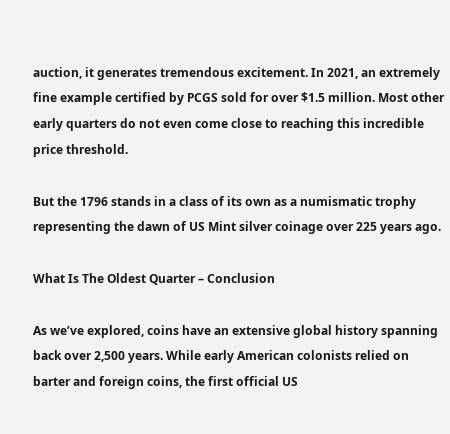auction, it generates tremendous excitement. In 2021, an extremely fine example certified by PCGS sold for over $1.5 million. Most other early quarters do not even come close to reaching this incredible price threshold.

But the 1796 stands in a class of its own as a numismatic trophy representing the dawn of US Mint silver coinage over 225 years ago.

What Is The Oldest Quarter – Conclusion

As we’ve explored, coins have an extensive global history spanning back over 2,500 years. While early American colonists relied on barter and foreign coins, the first official US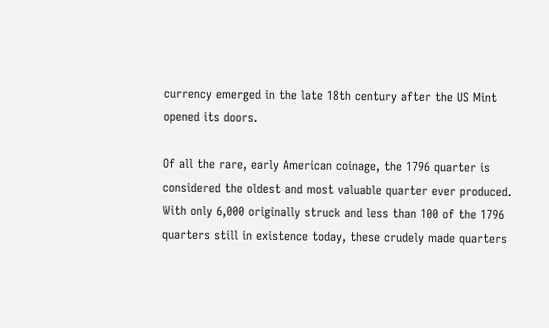currency emerged in the late 18th century after the US Mint opened its doors.

Of all the rare, early American coinage, the 1796 quarter is considered the oldest and most valuable quarter ever produced. With only 6,000 originally struck and less than 100 of the 1796 quarters still in existence today, these crudely made quarters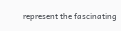represent the fascinating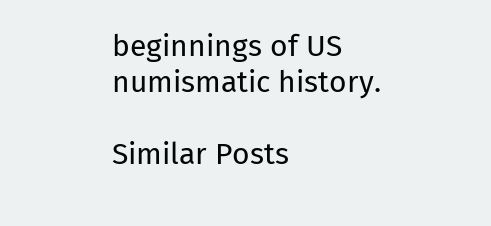beginnings of US numismatic history.

Similar Posts